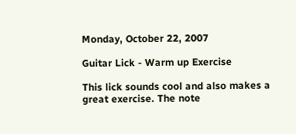Monday, October 22, 2007

Guitar Lick - Warm up Exercise

This lick sounds cool and also makes a great exercise. The note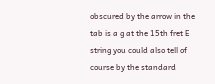obscured by the arrow in the tab is a g at the 15th fret E string you could also tell of course by the standard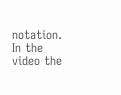notation. In the video the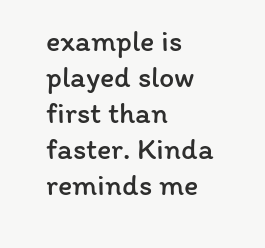example is played slow first than faster. Kinda reminds me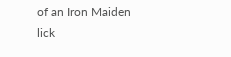of an Iron Maiden lick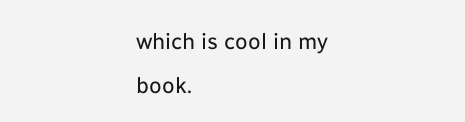which is cool in my book.